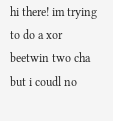hi there! im trying to do a xor beetwin two cha but i coudl no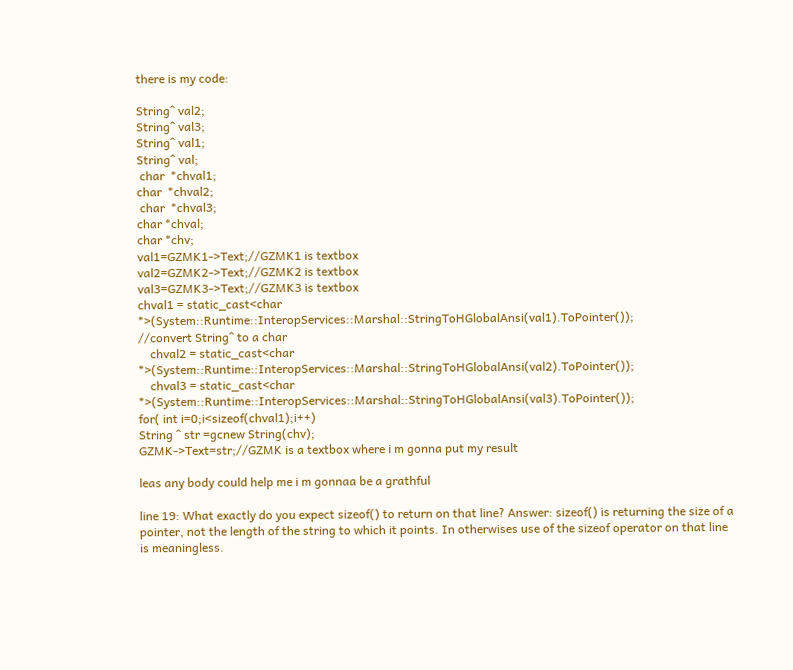there is my code:

String^ val2;
String^ val3;
String^ val1;
String^ val;
 char  *chval1;
char  *chval2;
 char  *chval3;
char *chval;
char *chv;
val1=GZMK1->Text;//GZMK1 is textbox
val2=GZMK2->Text;//GZMK2 is textbox
val3=GZMK3->Text;//GZMK3 is textbox
chval1 = static_cast<char *>(System::Runtime::InteropServices::Marshal::StringToHGlobalAnsi(val1).ToPointer());
//convert String^ to a char
    chval2 = static_cast<char *>(System::Runtime::InteropServices::Marshal::StringToHGlobalAnsi(val2).ToPointer());
    chval3 = static_cast<char *>(System::Runtime::InteropServices::Marshal::StringToHGlobalAnsi(val3).ToPointer());
for( int i=0;i<sizeof(chval1);i++)
String ^ str =gcnew String(chv);
GZMK->Text=str;//GZMK is a textbox where i m gonna put my result

leas any body could help me i m gonnaa be a grathful

line 19: What exactly do you expect sizeof() to return on that line? Answer: sizeof() is returning the size of a pointer, not the length of the string to which it points. In otherwises use of the sizeof operator on that line is meaningless.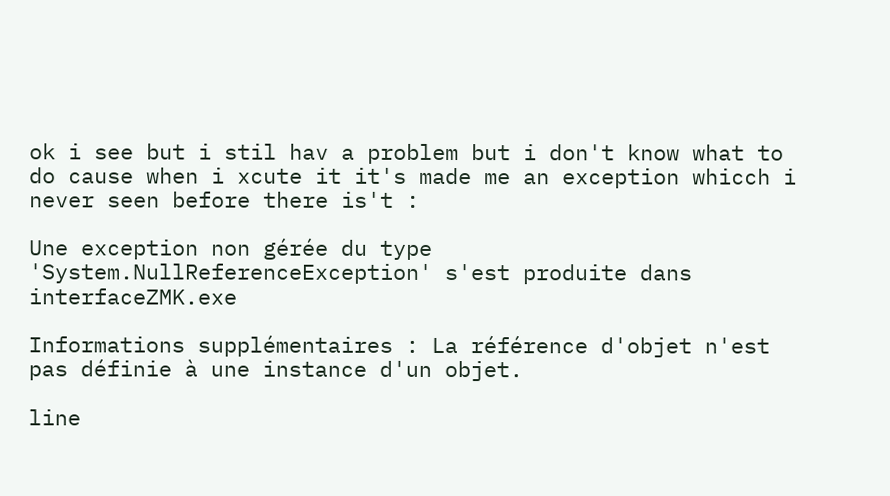ok i see but i stil hav a problem but i don't know what to do cause when i xcute it it's made me an exception whicch i never seen before there is't :

Une exception non gérée du type 'System.NullReferenceException' s'est produite dans interfaceZMK.exe

Informations supplémentaires : La référence d'objet n'est pas définie à une instance d'un objet.

line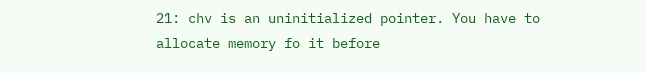21: chv is an uninitialized pointer. You have to allocate memory fo it before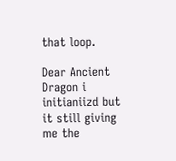that loop.

Dear Ancient Dragon i initianiizd but it still giving me the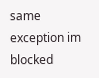same exception im blocked